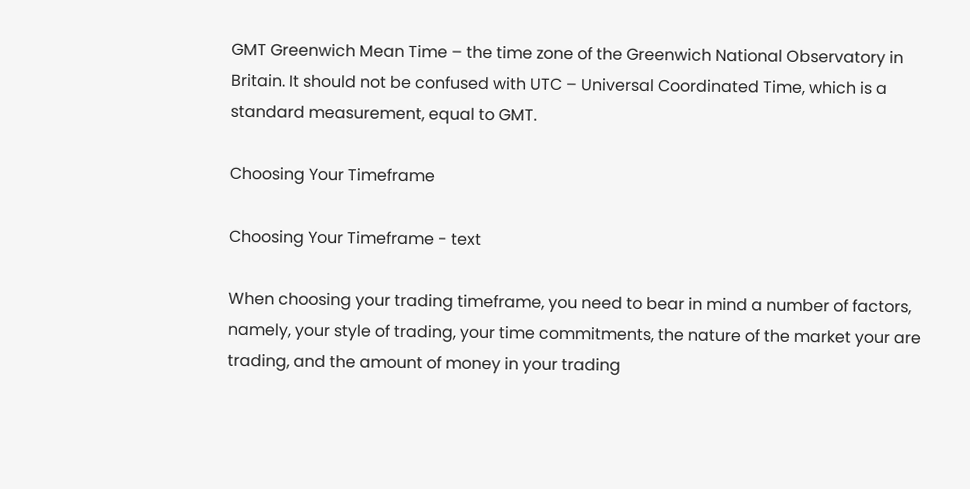GMT Greenwich Mean Time – the time zone of the Greenwich National Observatory in Britain. It should not be confused with UTC – Universal Coordinated Time, which is a standard measurement, equal to GMT.

Choosing Your Timeframe

Choosing Your Timeframe - text

When choosing your trading timeframe, you need to bear in mind a number of factors, namely, your style of trading, your time commitments, the nature of the market your are trading, and the amount of money in your trading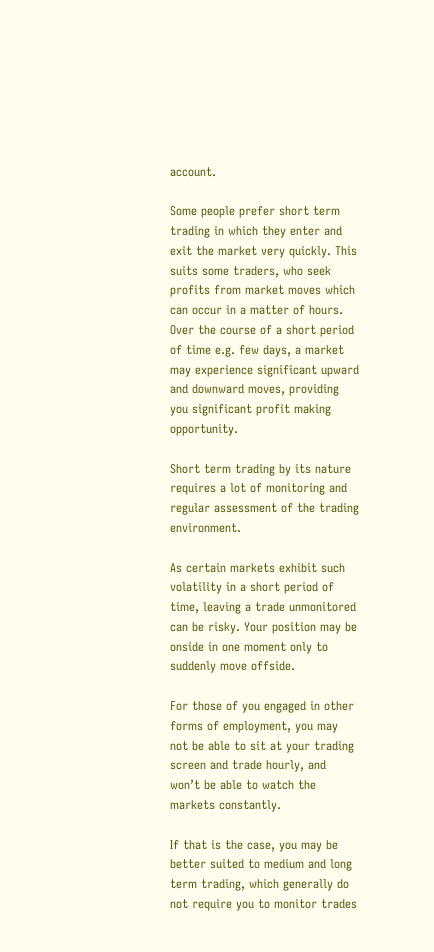account.

Some people prefer short term trading in which they enter and exit the market very quickly. This suits some traders, who seek profits from market moves which can occur in a matter of hours. Over the course of a short period of time e.g. few days, a market may experience significant upward and downward moves, providing you significant profit making opportunity.

Short term trading by its nature requires a lot of monitoring and regular assessment of the trading environment.

As certain markets exhibit such volatility in a short period of time, leaving a trade unmonitored can be risky. Your position may be onside in one moment only to suddenly move offside.

For those of you engaged in other forms of employment, you may not be able to sit at your trading screen and trade hourly, and won’t be able to watch the markets constantly.

If that is the case, you may be better suited to medium and long term trading, which generally do not require you to monitor trades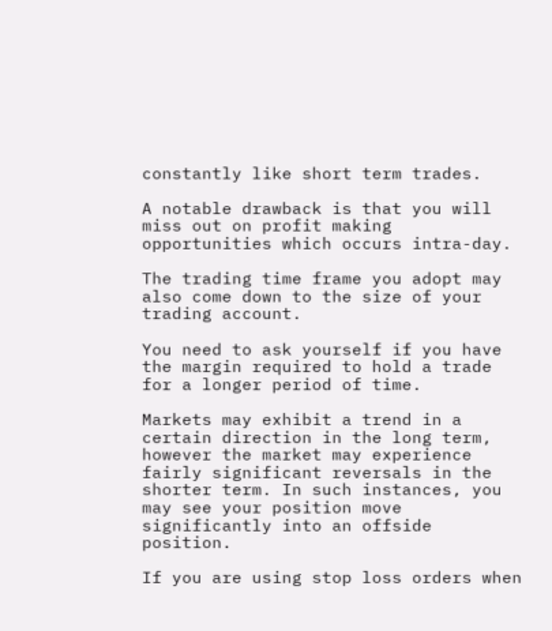constantly like short term trades.

A notable drawback is that you will miss out on profit making opportunities which occurs intra-day.

The trading time frame you adopt may also come down to the size of your trading account.

You need to ask yourself if you have the margin required to hold a trade for a longer period of time.

Markets may exhibit a trend in a certain direction in the long term, however the market may experience fairly significant reversals in the shorter term. In such instances, you may see your position move significantly into an offside position.

If you are using stop loss orders when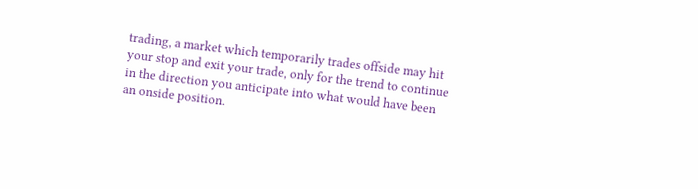trading, a market which temporarily trades offside may hit your stop and exit your trade, only for the trend to continue in the direction you anticipate into what would have been an onside position.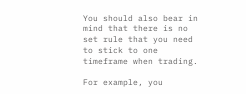You should also bear in mind that there is no set rule that you need to stick to one timeframe when trading.

For example, you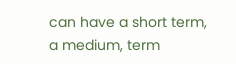can have a short term, a medium, term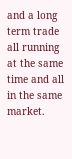and a long term trade all running at the same time and all in the same market.